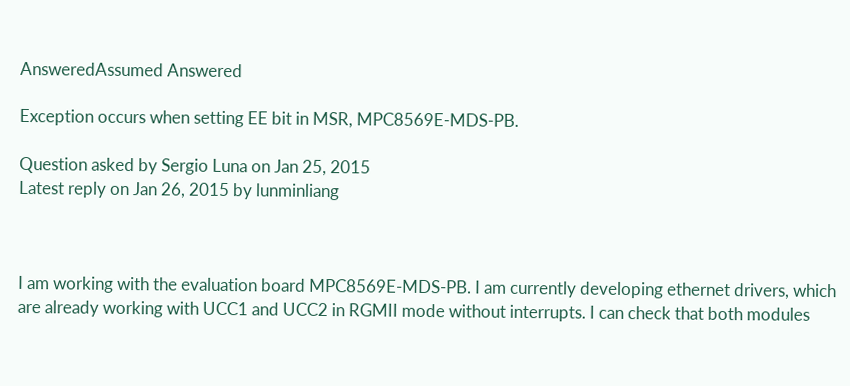AnsweredAssumed Answered

Exception occurs when setting EE bit in MSR, MPC8569E-MDS-PB.

Question asked by Sergio Luna on Jan 25, 2015
Latest reply on Jan 26, 2015 by lunminliang



I am working with the evaluation board MPC8569E-MDS-PB. I am currently developing ethernet drivers, which are already working with UCC1 and UCC2 in RGMII mode without interrupts. I can check that both modules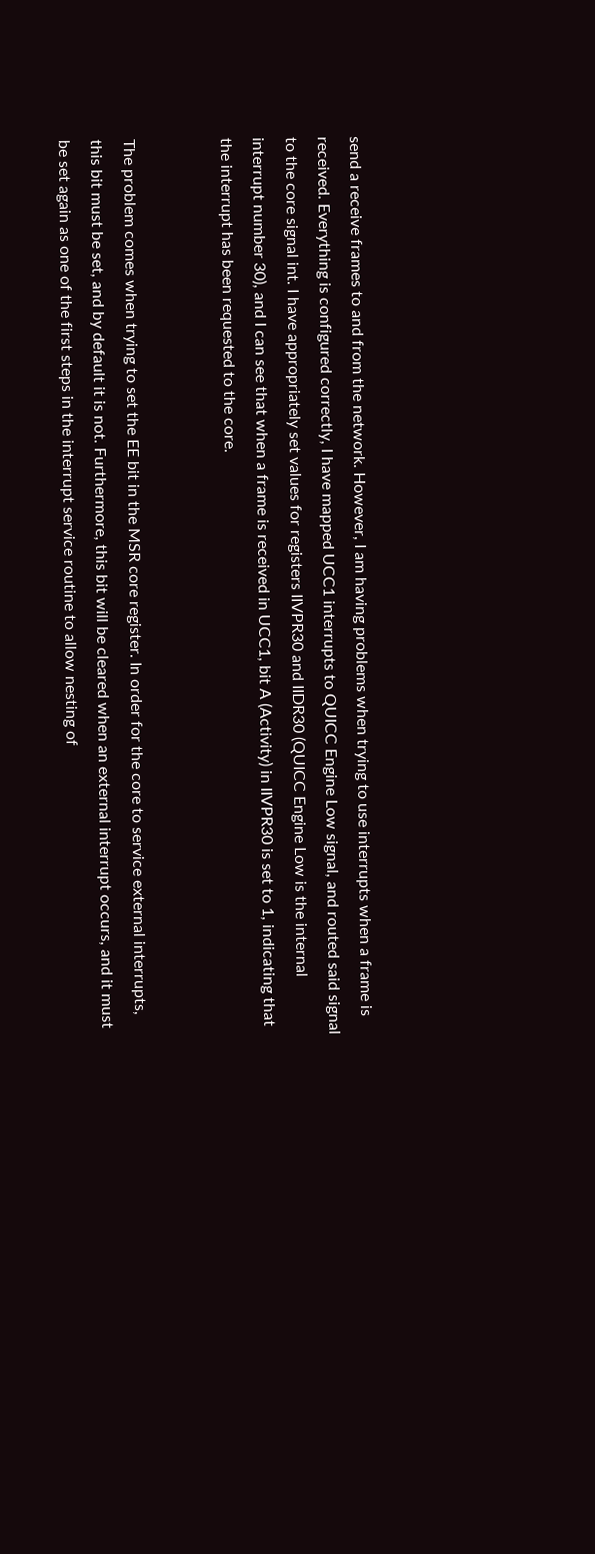send a receive frames to and from the network. However, I am having problems when trying to use interrupts when a frame is received. Everything is configured correctly, I have mapped UCC1 interrupts to QUICC Engine Low signal, and routed said signal to the core signal int. I have appropriately set values for registers IIVPR30 and IIDR30 (QUICC Engine Low is the internal interrupt number 30), and I can see that when a frame is received in UCC1, bit A (Activity) in IIVPR30 is set to 1, indicating that the interrupt has been requested to the core.


The problem comes when trying to set the EE bit in the MSR core register. In order for the core to service external interrupts, this bit must be set, and by default it is not. Furthermore, this bit will be cleared when an external interrupt occurs, and it must be set again as one of the first steps in the interrupt service routine to allow nesting of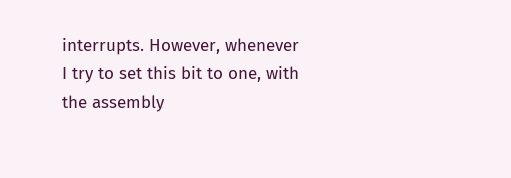interrupts. However, whenever I try to set this bit to one, with the assembly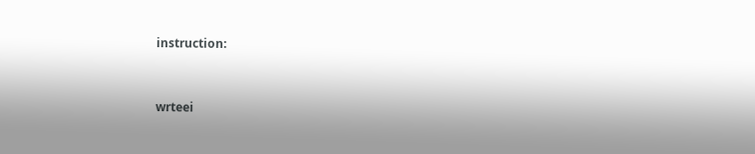instruction:


wrteei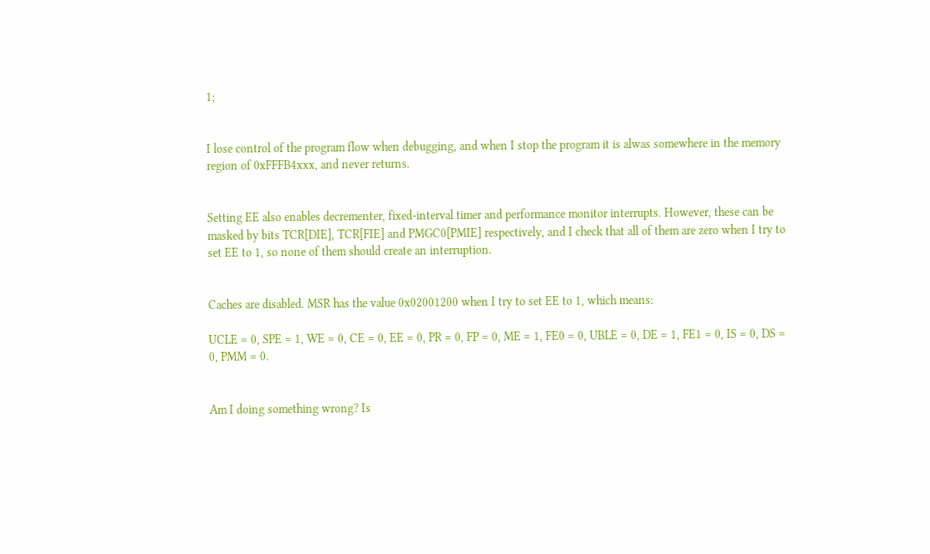1;


I lose control of the program flow when debugging, and when I stop the program it is alwas somewhere in the memory region of 0xFFFB4xxx, and never returns.


Setting EE also enables decrementer, fixed-interval timer and performance monitor interrupts. However, these can be masked by bits TCR[DIE], TCR[FIE] and PMGC0[PMIE] respectively, and I check that all of them are zero when I try to set EE to 1, so none of them should create an interruption.


Caches are disabled. MSR has the value 0x02001200 when I try to set EE to 1, which means:

UCLE = 0, SPE = 1, WE = 0, CE = 0, EE = 0, PR = 0, FP = 0, ME = 1, FE0 = 0, UBLE = 0, DE = 1, FE1 = 0, IS = 0, DS = 0, PMM = 0.


Am I doing something wrong? Is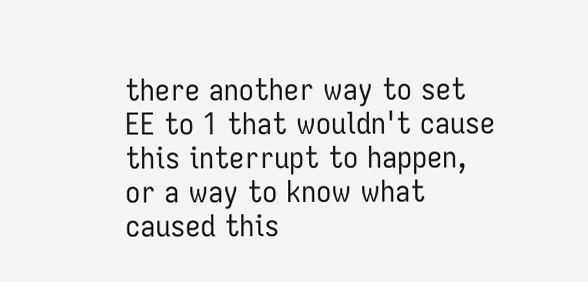there another way to set EE to 1 that wouldn't cause this interrupt to happen, or a way to know what caused this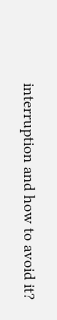interruption and how to avoid it?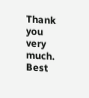Thank you very much. Best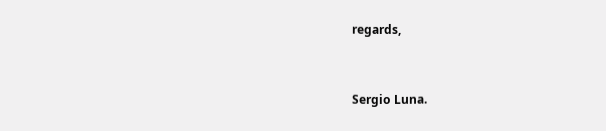regards,


Sergio Luna.